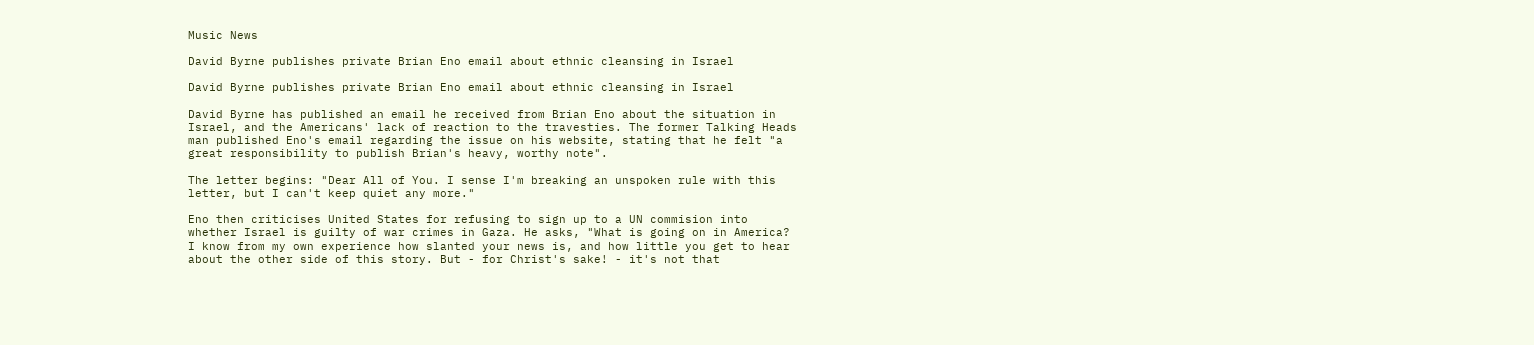Music News

David Byrne publishes private Brian Eno email about ethnic cleansing in Israel

David Byrne publishes private Brian Eno email about ethnic cleansing in Israel

David Byrne has published an email he received from Brian Eno about the situation in Israel, and the Americans' lack of reaction to the travesties. The former Talking Heads man published Eno's email regarding the issue on his website, stating that he felt "a great responsibility to publish Brian's heavy, worthy note".

The letter begins: "Dear All of You. I sense I'm breaking an unspoken rule with this letter, but I can't keep quiet any more."

Eno then criticises United States for refusing to sign up to a UN commision into whether Israel is guilty of war crimes in Gaza. He asks, "What is going on in America? I know from my own experience how slanted your news is, and how little you get to hear about the other side of this story. But - for Christ's sake! - it's not that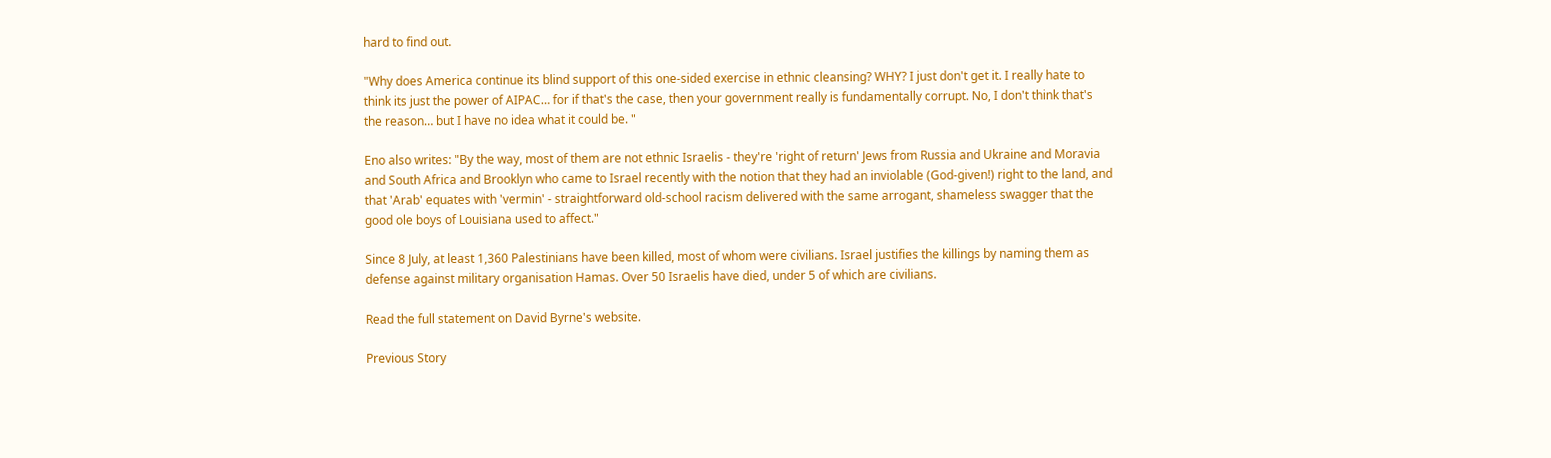hard to find out.

"Why does America continue its blind support of this one-sided exercise in ethnic cleansing? WHY? I just don't get it. I really hate to think its just the power of AIPAC… for if that's the case, then your government really is fundamentally corrupt. No, I don't think that's the reason… but I have no idea what it could be. "

Eno also writes: "By the way, most of them are not ethnic Israelis - they're 'right of return' Jews from Russia and Ukraine and Moravia and South Africa and Brooklyn who came to Israel recently with the notion that they had an inviolable (God-given!) right to the land, and that 'Arab' equates with 'vermin' - straightforward old-school racism delivered with the same arrogant, shameless swagger that the good ole boys of Louisiana used to affect."

Since 8 July, at least 1,360 Palestinians have been killed, most of whom were civilians. Israel justifies the killings by naming them as defense against military organisation Hamas. Over 50 Israelis have died, under 5 of which are civilians.

Read the full statement on David Byrne's website.

Previous Story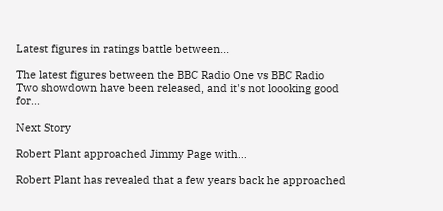Latest figures in ratings battle between...

The latest figures between the BBC Radio One vs BBC Radio Two showdown have been released, and it's not loooking good for...

Next Story

Robert Plant approached Jimmy Page with...

Robert Plant has revealed that a few years back he approached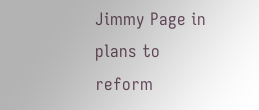Jimmy Page in plans to reform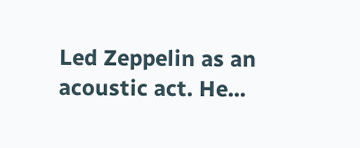Led Zeppelin as an acoustic act. He...